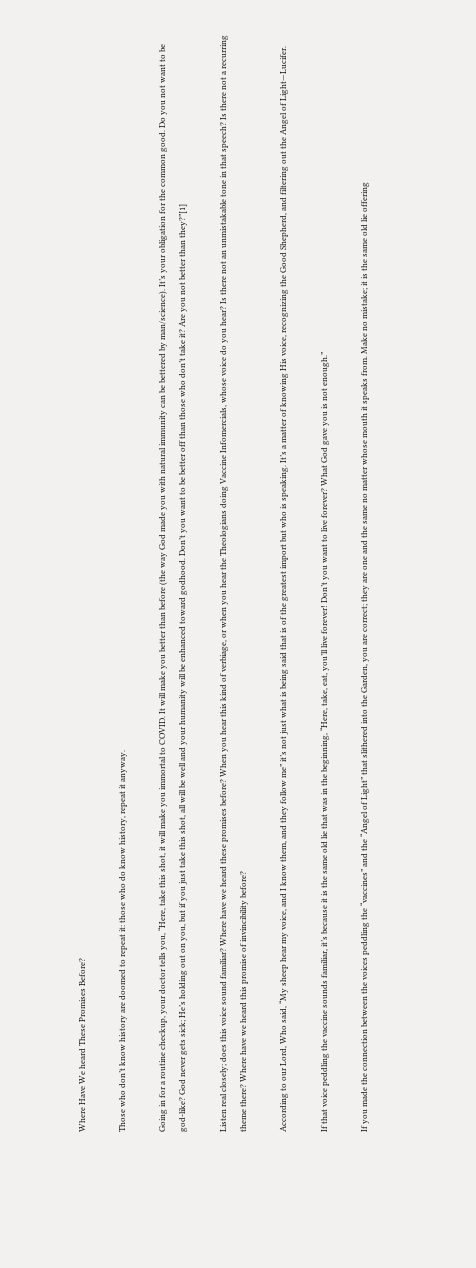Where Have We heard These Promises Before?

Those who don’t know history are doomed to repeat it: those who do know history, repeat it anyway.

Going in for a routine checkup, your doctor tells you, “Here, take this shot, it will make you immortal to COVID. It will make you better than before (the way God made you with natural immunity can be bettered by man/science). It’s your obligation for the common good. Do you not want to be god-like? God never gets sick; He’s holding out on you, but if you just take this shot, all will be well and your humanity will be enhanced toward godhood. Don’t you want to be better off than those who don’t take it? Are you not better than they?”[1]

Listen real closely; does this voice sound familiar? Where have we heard these promises before? When you hear this kind of verbiage, or when you hear the Theologians doing Vaccine Infomercials, whose voice do you hear? Is there not an unmistakable tone in that speech? Is there not a recurring theme there? Where have we heard this promise of invincibility before?

According to our Lord, Who said, “My sheep hear my voice, and I know them, and they follow me” it’s not just what is being said that is of the greatest import but who is speaking. It’s a matter of knowing His voice, recognizing the Good Shepherd, and filtering out the Angel of Light—Lucifer.

If that voice peddling the vaccine sounds familiar, it’s because it is the same old lie that was in the beginning, “Here, take, eat, you’ll live forever! Don’t you want to live forever? What God gave you is not enough.”

If you made the connection between the voices peddling the “vaccines” and the “Angel of Light” that slithered into the Garden, you are correct; they are one and the same no matter whose mouth it speaks from. Make no mistake; it is the same old lie offering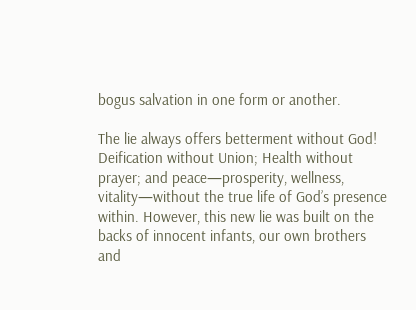bogus salvation in one form or another.

The lie always offers betterment without God! Deification without Union; Health without prayer; and peace—prosperity, wellness, vitality—without the true life of God’s presence within. However, this new lie was built on the backs of innocent infants, our own brothers and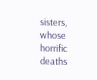sisters, whose horrific deaths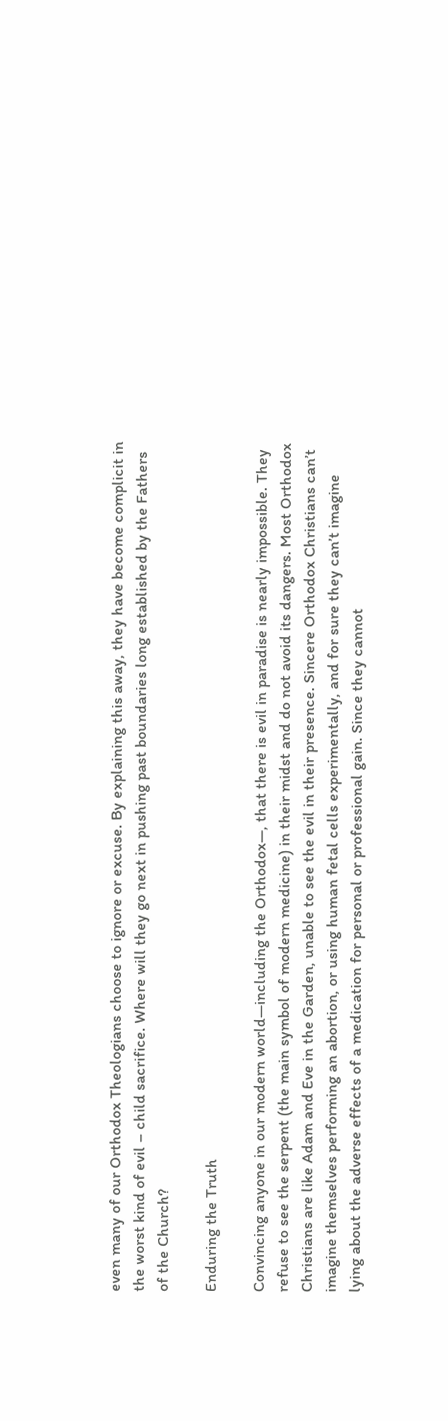even many of our Orthodox Theologians choose to ignore or excuse. By explaining this away, they have become complicit in the worst kind of evil – child sacrifice. Where will they go next in pushing past boundaries long established by the Fathers of the Church?

Enduring the Truth

Convincing anyone in our modern world—including the Orthodox—, that there is evil in paradise is nearly impossible. They refuse to see the serpent (the main symbol of modern medicine) in their midst and do not avoid its dangers. Most Orthodox Christians are like Adam and Eve in the Garden, unable to see the evil in their presence. Sincere Orthodox Christians can’t imagine themselves performing an abortion, or using human fetal cells experimentally, and for sure they can’t imagine lying about the adverse effects of a medication for personal or professional gain. Since they cannot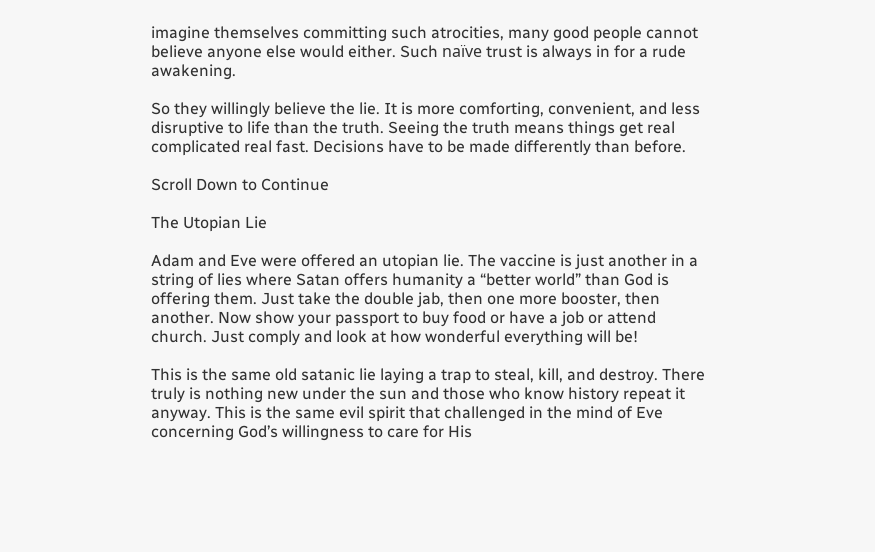imagine themselves committing such atrocities, many good people cannot believe anyone else would either. Such naïve trust is always in for a rude awakening.

So they willingly believe the lie. It is more comforting, convenient, and less disruptive to life than the truth. Seeing the truth means things get real complicated real fast. Decisions have to be made differently than before.

Scroll Down to Continue

The Utopian Lie

Adam and Eve were offered an utopian lie. The vaccine is just another in a string of lies where Satan offers humanity a “better world” than God is offering them. Just take the double jab, then one more booster, then another. Now show your passport to buy food or have a job or attend church. Just comply and look at how wonderful everything will be!

This is the same old satanic lie laying a trap to steal, kill, and destroy. There truly is nothing new under the sun and those who know history repeat it anyway. This is the same evil spirit that challenged in the mind of Eve concerning God’s willingness to care for His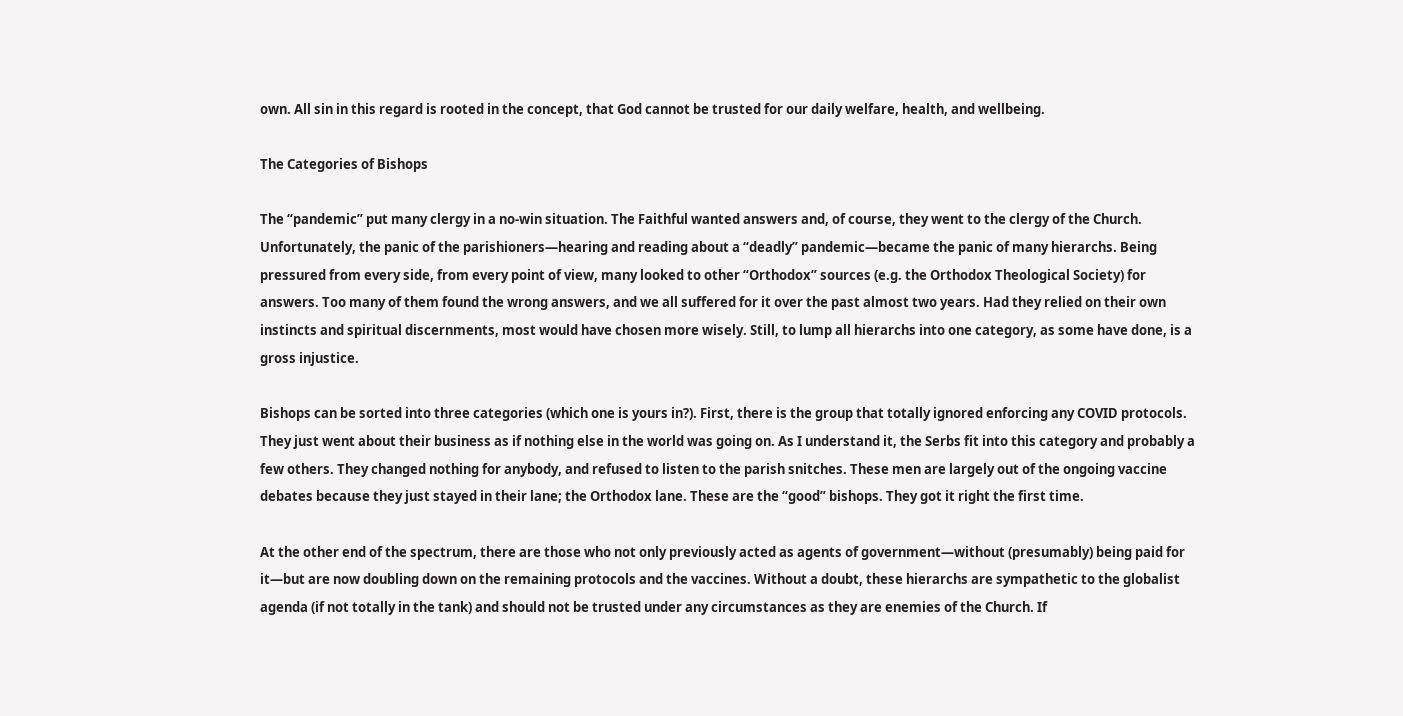own. All sin in this regard is rooted in the concept, that God cannot be trusted for our daily welfare, health, and wellbeing.

The Categories of Bishops

The “pandemic” put many clergy in a no-win situation. The Faithful wanted answers and, of course, they went to the clergy of the Church. Unfortunately, the panic of the parishioners—hearing and reading about a “deadly” pandemic—became the panic of many hierarchs. Being pressured from every side, from every point of view, many looked to other “Orthodox” sources (e.g. the Orthodox Theological Society) for answers. Too many of them found the wrong answers, and we all suffered for it over the past almost two years. Had they relied on their own instincts and spiritual discernments, most would have chosen more wisely. Still, to lump all hierarchs into one category, as some have done, is a gross injustice.

Bishops can be sorted into three categories (which one is yours in?). First, there is the group that totally ignored enforcing any COVID protocols. They just went about their business as if nothing else in the world was going on. As I understand it, the Serbs fit into this category and probably a few others. They changed nothing for anybody, and refused to listen to the parish snitches. These men are largely out of the ongoing vaccine debates because they just stayed in their lane; the Orthodox lane. These are the “good” bishops. They got it right the first time.

At the other end of the spectrum, there are those who not only previously acted as agents of government—without (presumably) being paid for it—but are now doubling down on the remaining protocols and the vaccines. Without a doubt, these hierarchs are sympathetic to the globalist agenda (if not totally in the tank) and should not be trusted under any circumstances as they are enemies of the Church. If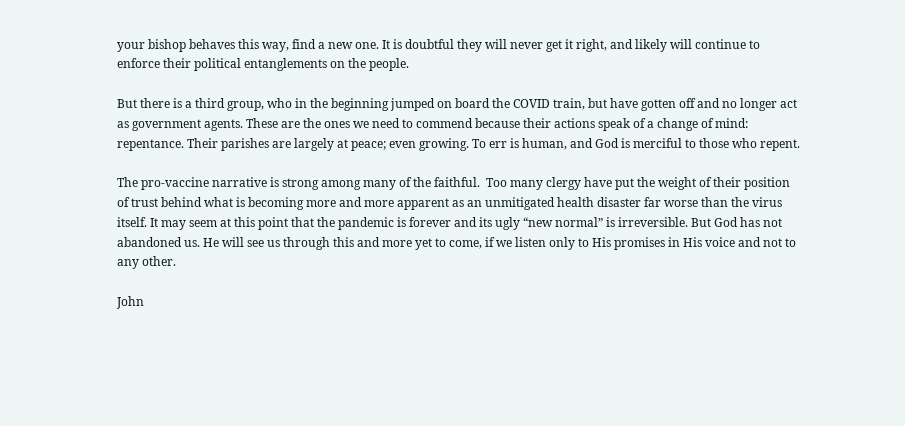your bishop behaves this way, find a new one. It is doubtful they will never get it right, and likely will continue to enforce their political entanglements on the people.

But there is a third group, who in the beginning jumped on board the COVID train, but have gotten off and no longer act as government agents. These are the ones we need to commend because their actions speak of a change of mind: repentance. Their parishes are largely at peace; even growing. To err is human, and God is merciful to those who repent.

The pro-vaccine narrative is strong among many of the faithful.  Too many clergy have put the weight of their position of trust behind what is becoming more and more apparent as an unmitigated health disaster far worse than the virus itself. It may seem at this point that the pandemic is forever and its ugly “new normal” is irreversible. But God has not abandoned us. He will see us through this and more yet to come, if we listen only to His promises in His voice and not to any other.

John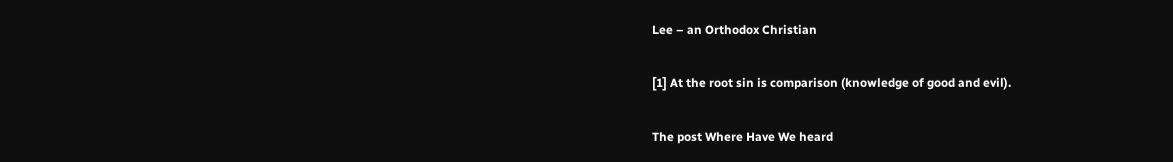Lee – an Orthodox Christian

[1] At the root sin is comparison (knowledge of good and evil).

The post Where Have We heard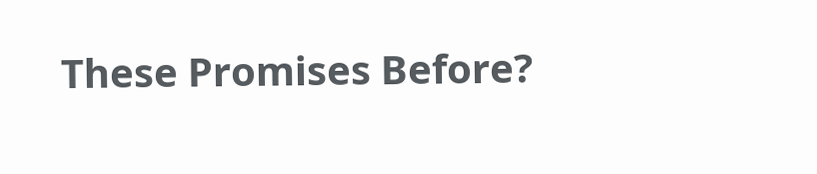These Promises Before?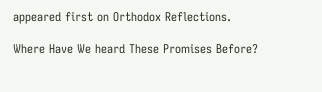appeared first on Orthodox Reflections.

Where Have We heard These Promises Before?